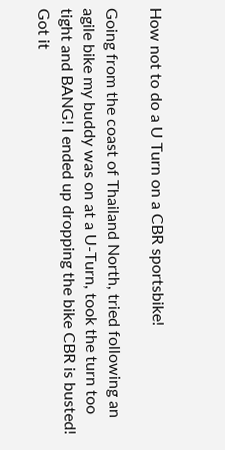How not to do a U Turn on a CBR sportsbike!

Going from the coast of Thailand North, tried following an agile bike my buddy was on at a U-Turn, took the turn too tight and BANG! I ended up dropping the bike CBR is busted! Got it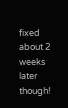fixed about 2 weeks later though!